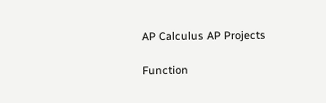AP Calculus AP Projects

Function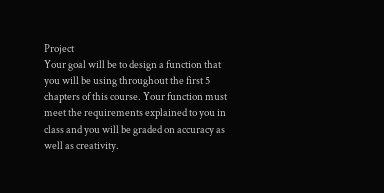Project
Your goal will be to design a function that you will be using throughout the first 5 chapters of this course. Your function must meet the requirements explained to you in class and you will be graded on accuracy as well as creativity.